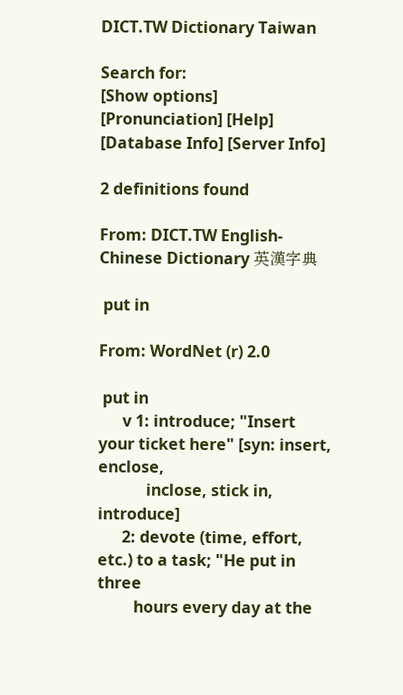DICT.TW Dictionary Taiwan

Search for:
[Show options]
[Pronunciation] [Help] [Database Info] [Server Info]

2 definitions found

From: DICT.TW English-Chinese Dictionary 英漢字典

 put in

From: WordNet (r) 2.0

 put in
      v 1: introduce; "Insert your ticket here" [syn: insert, enclose,
            inclose, stick in, introduce]
      2: devote (time, effort, etc.) to a task; "He put in three
         hours every day at the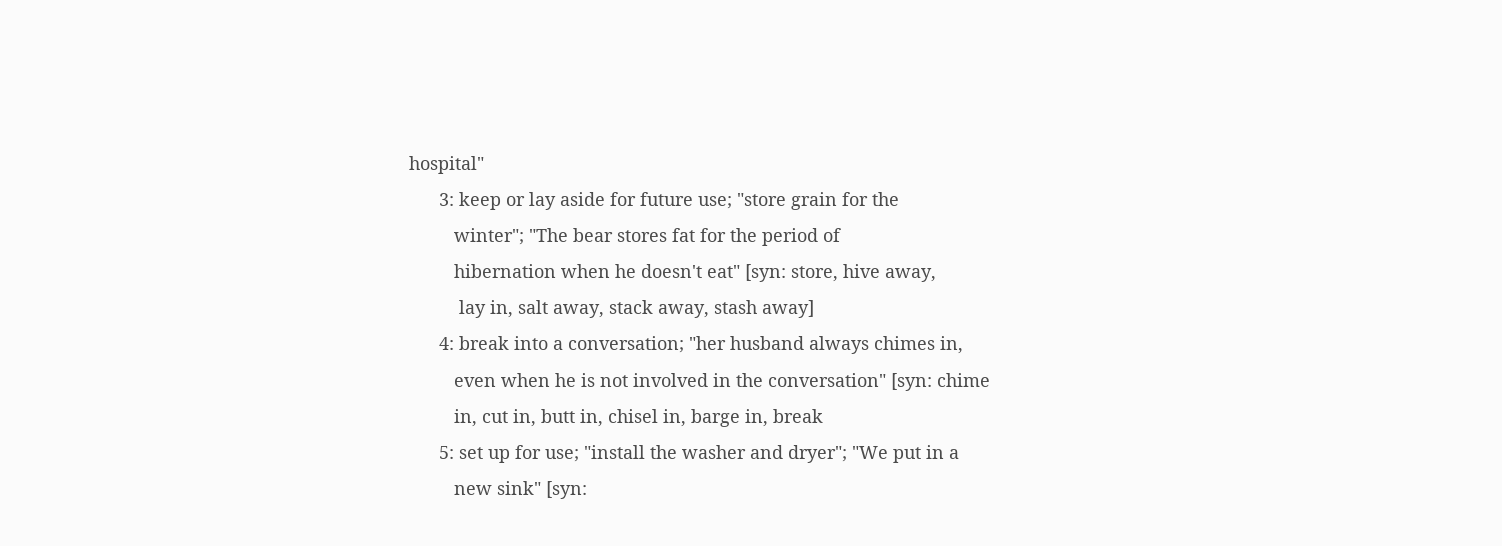hospital"
      3: keep or lay aside for future use; "store grain for the
         winter"; "The bear stores fat for the period of
         hibernation when he doesn't eat" [syn: store, hive away,
          lay in, salt away, stack away, stash away]
      4: break into a conversation; "her husband always chimes in,
         even when he is not involved in the conversation" [syn: chime
         in, cut in, butt in, chisel in, barge in, break
      5: set up for use; "install the washer and dryer"; "We put in a
         new sink" [syn: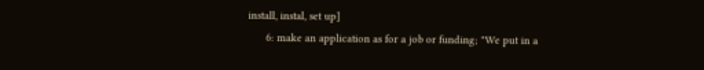install, instal, set up]
      6: make an application as for a job or funding; "We put in a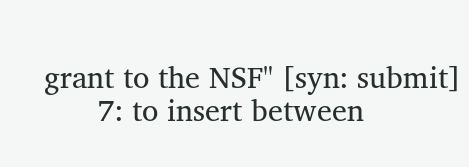grant to the NSF" [syn: submit]
      7: to insert between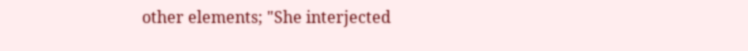other elements; "She interjected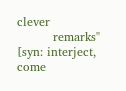clever
         remarks" [syn: interject, come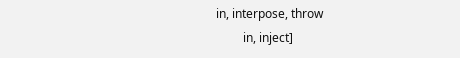in, interpose, throw
         in, inject]